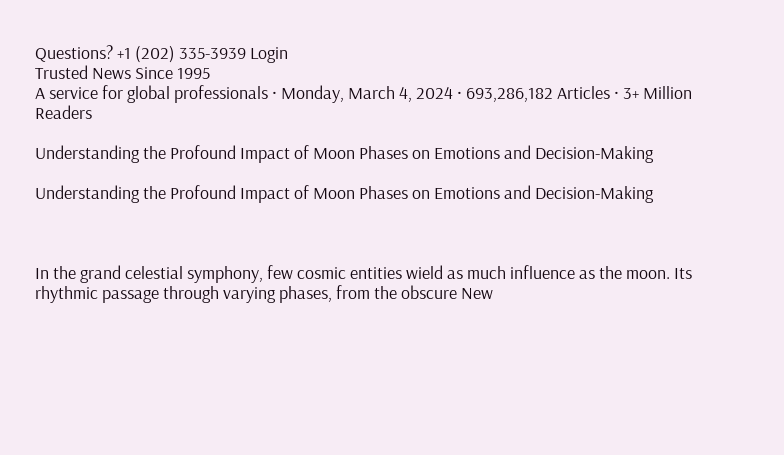Questions? +1 (202) 335-3939 Login
Trusted News Since 1995
A service for global professionals · Monday, March 4, 2024 · 693,286,182 Articles · 3+ Million Readers

Understanding the Profound Impact of Moon Phases on Emotions and Decision-Making

Understanding the Profound Impact of Moon Phases on Emotions and Decision-Making



In the grand celestial symphony, few cosmic entities wield as much influence as the moon. Its rhythmic passage through varying phases, from the obscure New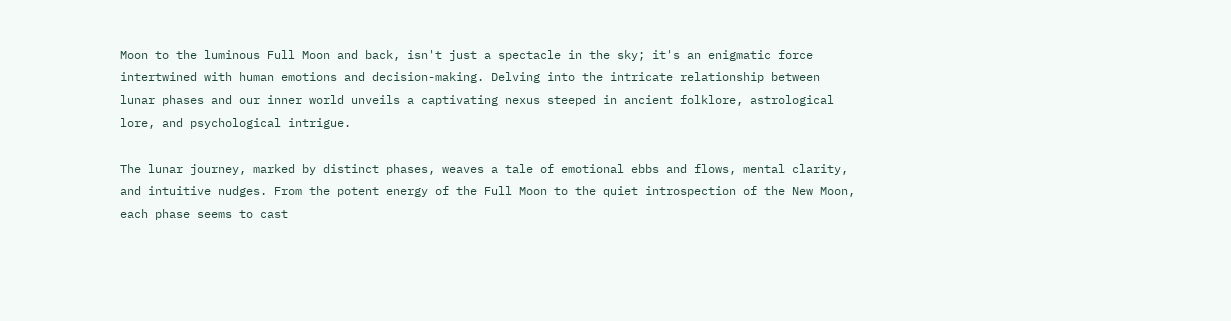Moon to the luminous Full Moon and back, isn't just a spectacle in the sky; it's an enigmatic force intertwined with human emotions and decision-making. Delving into the intricate relationship between lunar phases and our inner world unveils a captivating nexus steeped in ancient folklore, astrological lore, and psychological intrigue.

The lunar journey, marked by distinct phases, weaves a tale of emotional ebbs and flows, mental clarity, and intuitive nudges. From the potent energy of the Full Moon to the quiet introspection of the New Moon, each phase seems to cast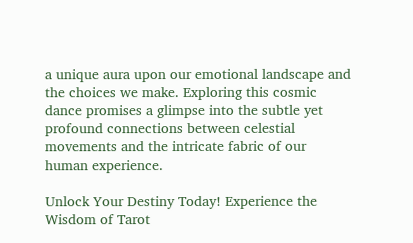a unique aura upon our emotional landscape and the choices we make. Exploring this cosmic dance promises a glimpse into the subtle yet profound connections between celestial movements and the intricate fabric of our human experience.

Unlock Your Destiny Today! Experience the Wisdom of Tarot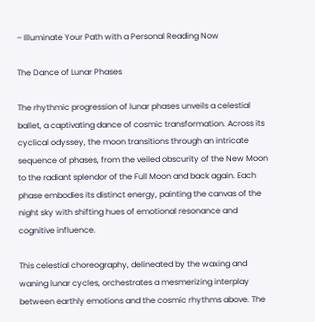– Illuminate Your Path with a Personal Reading Now

The Dance of Lunar Phases

The rhythmic progression of lunar phases unveils a celestial ballet, a captivating dance of cosmic transformation. Across its cyclical odyssey, the moon transitions through an intricate sequence of phases, from the veiled obscurity of the New Moon to the radiant splendor of the Full Moon and back again. Each phase embodies its distinct energy, painting the canvas of the night sky with shifting hues of emotional resonance and cognitive influence.

This celestial choreography, delineated by the waxing and waning lunar cycles, orchestrates a mesmerizing interplay between earthly emotions and the cosmic rhythms above. The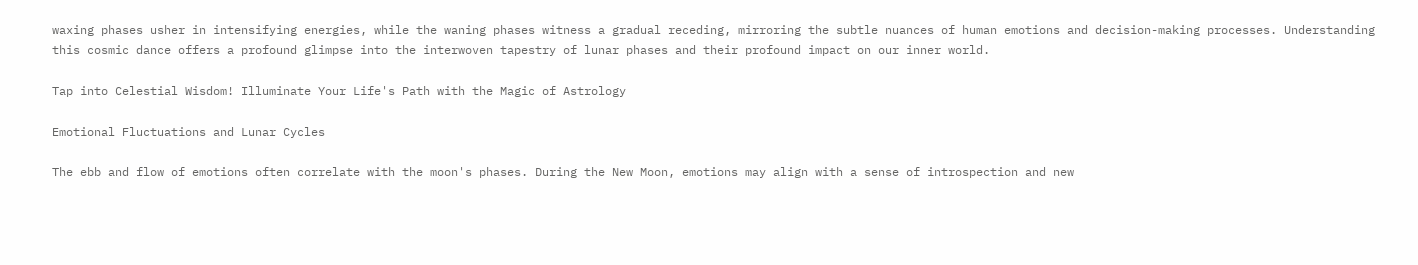waxing phases usher in intensifying energies, while the waning phases witness a gradual receding, mirroring the subtle nuances of human emotions and decision-making processes. Understanding this cosmic dance offers a profound glimpse into the interwoven tapestry of lunar phases and their profound impact on our inner world.

Tap into Celestial Wisdom! Illuminate Your Life's Path with the Magic of Astrology

Emotional Fluctuations and Lunar Cycles

The ebb and flow of emotions often correlate with the moon's phases. During the New Moon, emotions may align with a sense of introspection and new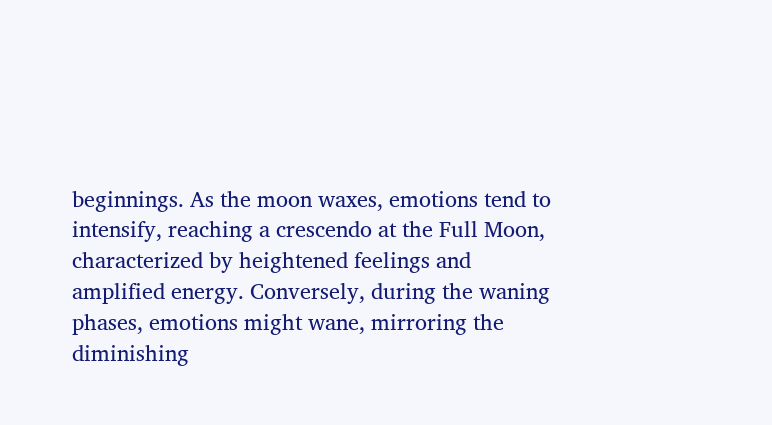beginnings. As the moon waxes, emotions tend to intensify, reaching a crescendo at the Full Moon, characterized by heightened feelings and amplified energy. Conversely, during the waning phases, emotions might wane, mirroring the diminishing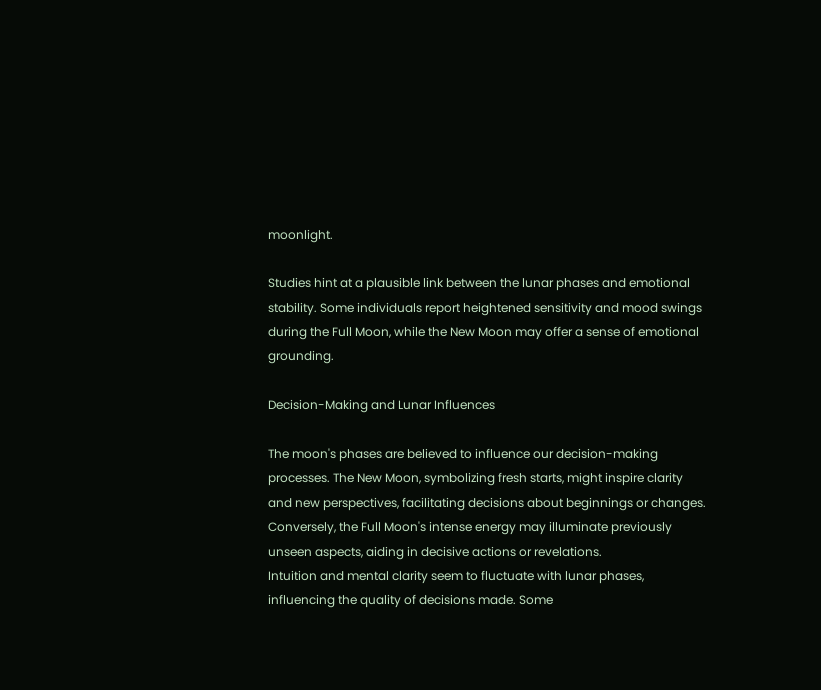moonlight.

Studies hint at a plausible link between the lunar phases and emotional stability. Some individuals report heightened sensitivity and mood swings during the Full Moon, while the New Moon may offer a sense of emotional grounding.

Decision-Making and Lunar Influences

The moon's phases are believed to influence our decision-making processes. The New Moon, symbolizing fresh starts, might inspire clarity and new perspectives, facilitating decisions about beginnings or changes. Conversely, the Full Moon's intense energy may illuminate previously unseen aspects, aiding in decisive actions or revelations.
Intuition and mental clarity seem to fluctuate with lunar phases, influencing the quality of decisions made. Some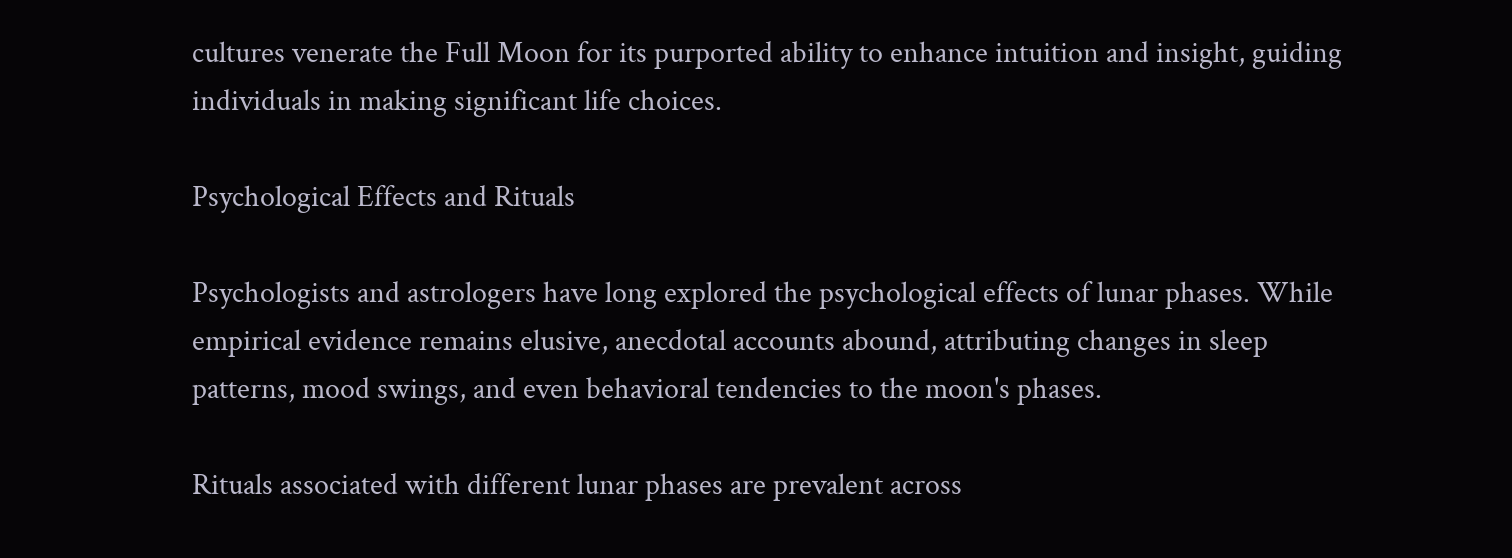cultures venerate the Full Moon for its purported ability to enhance intuition and insight, guiding individuals in making significant life choices.

Psychological Effects and Rituals

Psychologists and astrologers have long explored the psychological effects of lunar phases. While empirical evidence remains elusive, anecdotal accounts abound, attributing changes in sleep patterns, mood swings, and even behavioral tendencies to the moon's phases.

Rituals associated with different lunar phases are prevalent across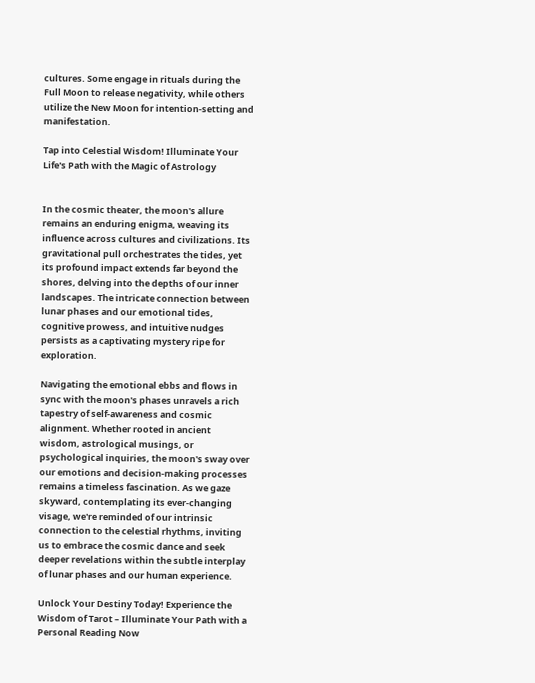cultures. Some engage in rituals during the Full Moon to release negativity, while others utilize the New Moon for intention-setting and manifestation.

Tap into Celestial Wisdom! Illuminate Your Life's Path with the Magic of Astrology


In the cosmic theater, the moon's allure remains an enduring enigma, weaving its influence across cultures and civilizations. Its gravitational pull orchestrates the tides, yet its profound impact extends far beyond the shores, delving into the depths of our inner landscapes. The intricate connection between lunar phases and our emotional tides, cognitive prowess, and intuitive nudges persists as a captivating mystery ripe for exploration.

Navigating the emotional ebbs and flows in sync with the moon's phases unravels a rich tapestry of self-awareness and cosmic alignment. Whether rooted in ancient wisdom, astrological musings, or psychological inquiries, the moon's sway over our emotions and decision-making processes remains a timeless fascination. As we gaze skyward, contemplating its ever-changing visage, we're reminded of our intrinsic connection to the celestial rhythms, inviting us to embrace the cosmic dance and seek deeper revelations within the subtle interplay of lunar phases and our human experience.

Unlock Your Destiny Today! Experience the Wisdom of Tarot – Illuminate Your Path with a Personal Reading Now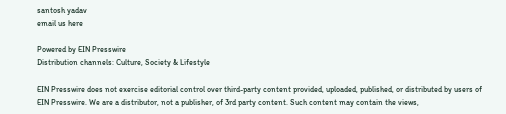santosh yadav
email us here

Powered by EIN Presswire
Distribution channels: Culture, Society & Lifestyle

EIN Presswire does not exercise editorial control over third-party content provided, uploaded, published, or distributed by users of EIN Presswire. We are a distributor, not a publisher, of 3rd party content. Such content may contain the views,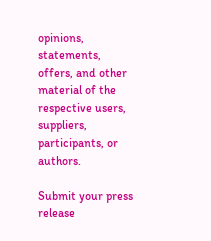opinions, statements, offers, and other material of the respective users, suppliers, participants, or authors.

Submit your press release